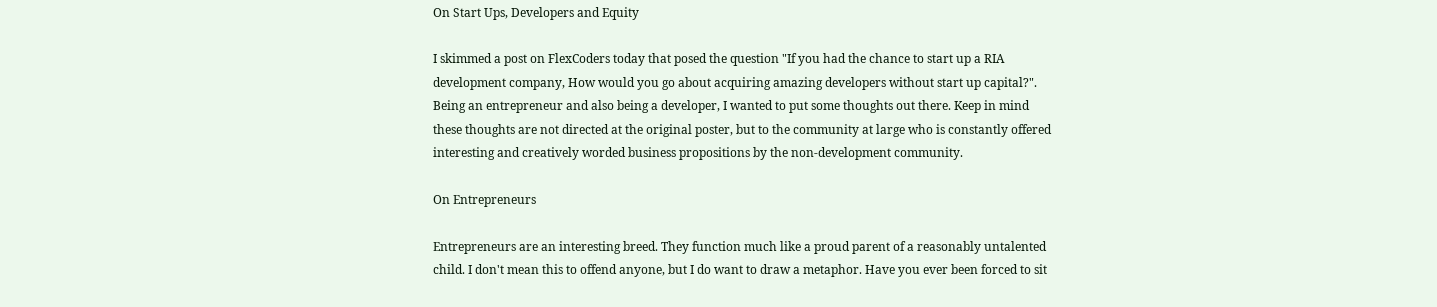On Start Ups, Developers and Equity

I skimmed a post on FlexCoders today that posed the question "If you had the chance to start up a RIA development company, How would you go about acquiring amazing developers without start up capital?". Being an entrepreneur and also being a developer, I wanted to put some thoughts out there. Keep in mind these thoughts are not directed at the original poster, but to the community at large who is constantly offered interesting and creatively worded business propositions by the non-development community.

On Entrepreneurs

Entrepreneurs are an interesting breed. They function much like a proud parent of a reasonably untalented child. I don't mean this to offend anyone, but I do want to draw a metaphor. Have you ever been forced to sit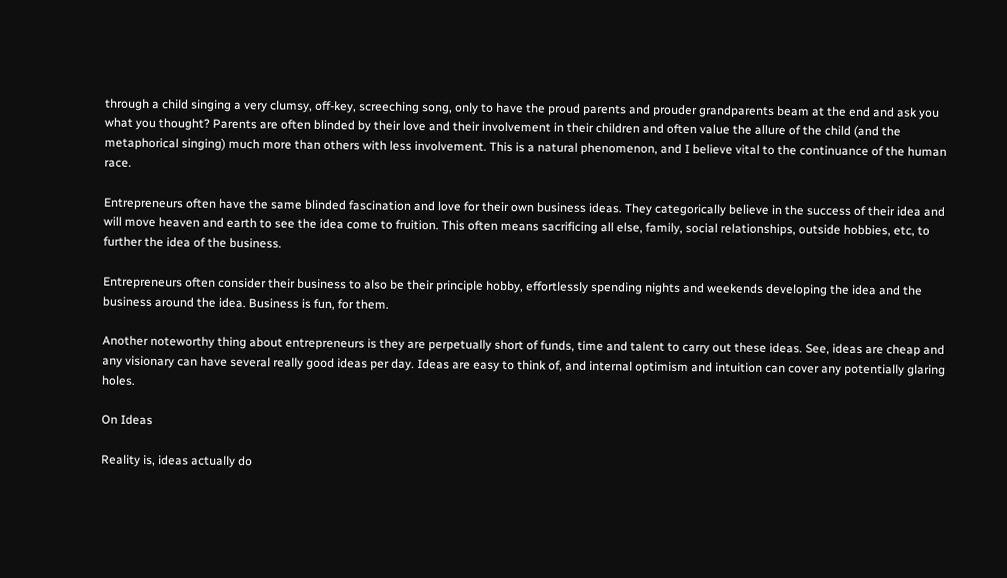through a child singing a very clumsy, off-key, screeching song, only to have the proud parents and prouder grandparents beam at the end and ask you what you thought? Parents are often blinded by their love and their involvement in their children and often value the allure of the child (and the metaphorical singing) much more than others with less involvement. This is a natural phenomenon, and I believe vital to the continuance of the human race.

Entrepreneurs often have the same blinded fascination and love for their own business ideas. They categorically believe in the success of their idea and will move heaven and earth to see the idea come to fruition. This often means sacrificing all else, family, social relationships, outside hobbies, etc, to further the idea of the business.

Entrepreneurs often consider their business to also be their principle hobby, effortlessly spending nights and weekends developing the idea and the business around the idea. Business is fun, for them.

Another noteworthy thing about entrepreneurs is they are perpetually short of funds, time and talent to carry out these ideas. See, ideas are cheap and any visionary can have several really good ideas per day. Ideas are easy to think of, and internal optimism and intuition can cover any potentially glaring holes.

On Ideas

Reality is, ideas actually do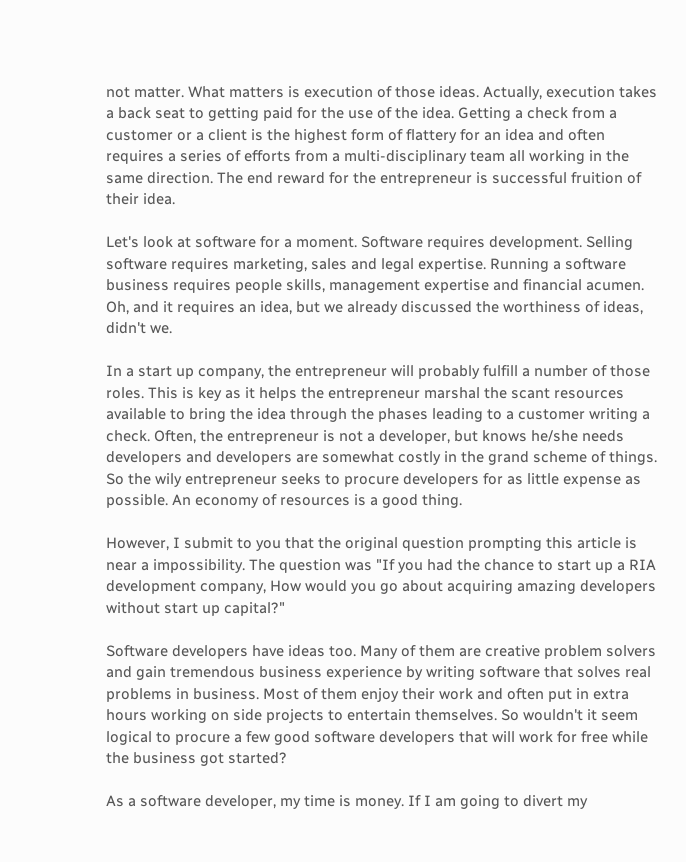not matter. What matters is execution of those ideas. Actually, execution takes a back seat to getting paid for the use of the idea. Getting a check from a customer or a client is the highest form of flattery for an idea and often requires a series of efforts from a multi-disciplinary team all working in the same direction. The end reward for the entrepreneur is successful fruition of their idea.

Let's look at software for a moment. Software requires development. Selling software requires marketing, sales and legal expertise. Running a software business requires people skills, management expertise and financial acumen. Oh, and it requires an idea, but we already discussed the worthiness of ideas, didn't we.

In a start up company, the entrepreneur will probably fulfill a number of those roles. This is key as it helps the entrepreneur marshal the scant resources available to bring the idea through the phases leading to a customer writing a check. Often, the entrepreneur is not a developer, but knows he/she needs developers and developers are somewhat costly in the grand scheme of things. So the wily entrepreneur seeks to procure developers for as little expense as possible. An economy of resources is a good thing.

However, I submit to you that the original question prompting this article is near a impossibility. The question was "If you had the chance to start up a RIA development company, How would you go about acquiring amazing developers without start up capital?"

Software developers have ideas too. Many of them are creative problem solvers and gain tremendous business experience by writing software that solves real problems in business. Most of them enjoy their work and often put in extra hours working on side projects to entertain themselves. So wouldn't it seem logical to procure a few good software developers that will work for free while the business got started?

As a software developer, my time is money. If I am going to divert my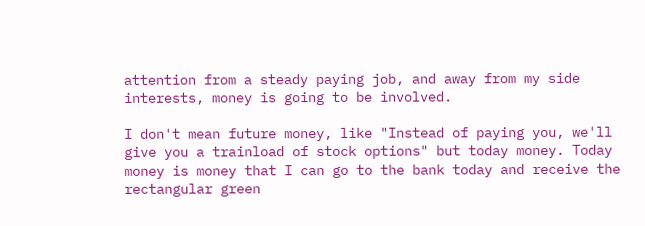attention from a steady paying job, and away from my side interests, money is going to be involved.

I don't mean future money, like "Instead of paying you, we'll give you a trainload of stock options" but today money. Today money is money that I can go to the bank today and receive the rectangular green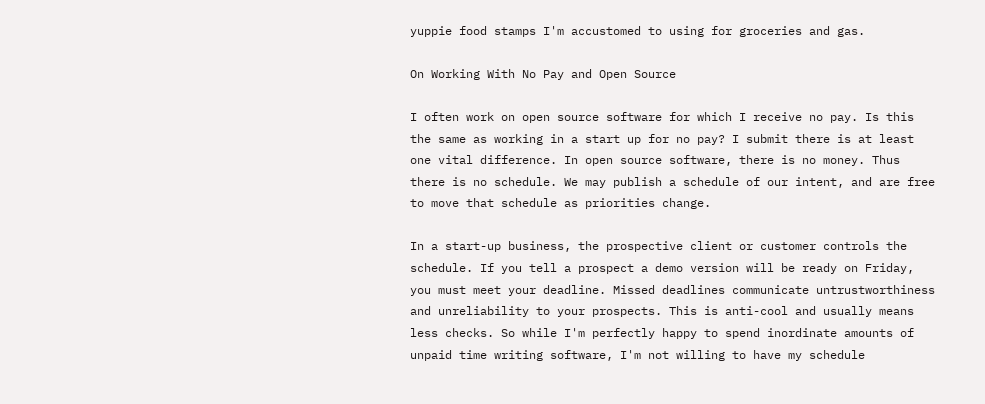yuppie food stamps I'm accustomed to using for groceries and gas.

On Working With No Pay and Open Source

I often work on open source software for which I receive no pay. Is this the same as working in a start up for no pay? I submit there is at least one vital difference. In open source software, there is no money. Thus there is no schedule. We may publish a schedule of our intent, and are free to move that schedule as priorities change.

In a start-up business, the prospective client or customer controls the schedule. If you tell a prospect a demo version will be ready on Friday, you must meet your deadline. Missed deadlines communicate untrustworthiness and unreliability to your prospects. This is anti-cool and usually means less checks. So while I'm perfectly happy to spend inordinate amounts of unpaid time writing software, I'm not willing to have my schedule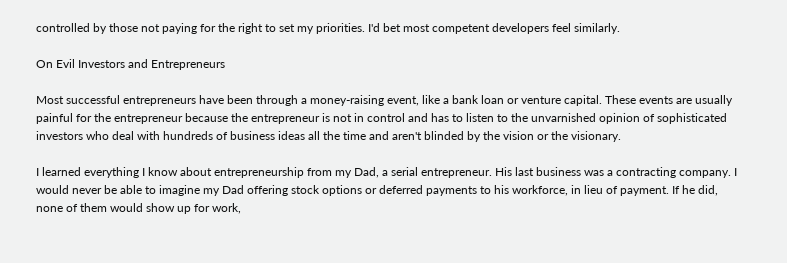controlled by those not paying for the right to set my priorities. I'd bet most competent developers feel similarly.

On Evil Investors and Entrepreneurs

Most successful entrepreneurs have been through a money-raising event, like a bank loan or venture capital. These events are usually painful for the entrepreneur because the entrepreneur is not in control and has to listen to the unvarnished opinion of sophisticated investors who deal with hundreds of business ideas all the time and aren't blinded by the vision or the visionary.

I learned everything I know about entrepreneurship from my Dad, a serial entrepreneur. His last business was a contracting company. I would never be able to imagine my Dad offering stock options or deferred payments to his workforce, in lieu of payment. If he did, none of them would show up for work,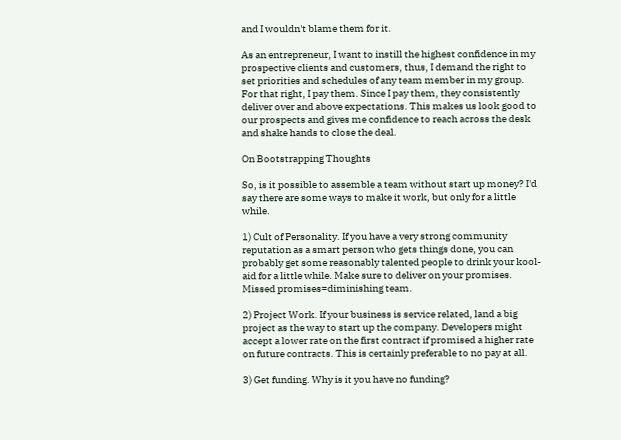and I wouldn't blame them for it.

As an entrepreneur, I want to instill the highest confidence in my prospective clients and customers, thus, I demand the right to set priorities and schedules of any team member in my group. For that right, I pay them. Since I pay them, they consistently deliver over and above expectations. This makes us look good to our prospects and gives me confidence to reach across the desk and shake hands to close the deal.

On Bootstrapping Thoughts

So, is it possible to assemble a team without start up money? I'd say there are some ways to make it work, but only for a little while.

1) Cult of Personality. If you have a very strong community reputation as a smart person who gets things done, you can probably get some reasonably talented people to drink your kool-aid for a little while. Make sure to deliver on your promises. Missed promises=diminishing team.

2) Project Work. If your business is service related, land a big project as the way to start up the company. Developers might accept a lower rate on the first contract if promised a higher rate on future contracts. This is certainly preferable to no pay at all.

3) Get funding. Why is it you have no funding?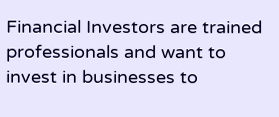Financial Investors are trained professionals and want to invest in businesses to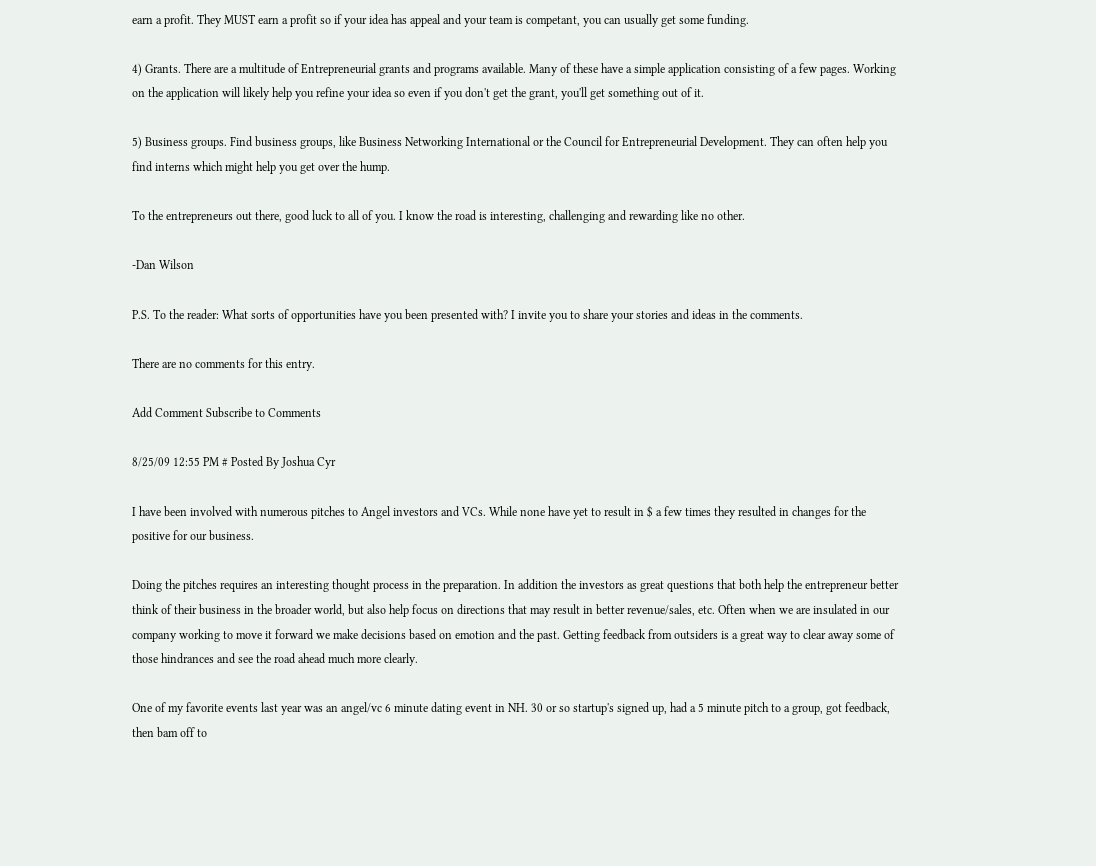earn a profit. They MUST earn a profit so if your idea has appeal and your team is competant, you can usually get some funding.

4) Grants. There are a multitude of Entrepreneurial grants and programs available. Many of these have a simple application consisting of a few pages. Working on the application will likely help you refine your idea so even if you don't get the grant, you'll get something out of it.

5) Business groups. Find business groups, like Business Networking International or the Council for Entrepreneurial Development. They can often help you find interns which might help you get over the hump.

To the entrepreneurs out there, good luck to all of you. I know the road is interesting, challenging and rewarding like no other.

-Dan Wilson

P.S. To the reader: What sorts of opportunities have you been presented with? I invite you to share your stories and ideas in the comments.

There are no comments for this entry.

Add Comment Subscribe to Comments

8/25/09 12:55 PM # Posted By Joshua Cyr

I have been involved with numerous pitches to Angel investors and VCs. While none have yet to result in $ a few times they resulted in changes for the positive for our business.

Doing the pitches requires an interesting thought process in the preparation. In addition the investors as great questions that both help the entrepreneur better think of their business in the broader world, but also help focus on directions that may result in better revenue/sales, etc. Often when we are insulated in our company working to move it forward we make decisions based on emotion and the past. Getting feedback from outsiders is a great way to clear away some of those hindrances and see the road ahead much more clearly.

One of my favorite events last year was an angel/vc 6 minute dating event in NH. 30 or so startup's signed up, had a 5 minute pitch to a group, got feedback, then bam off to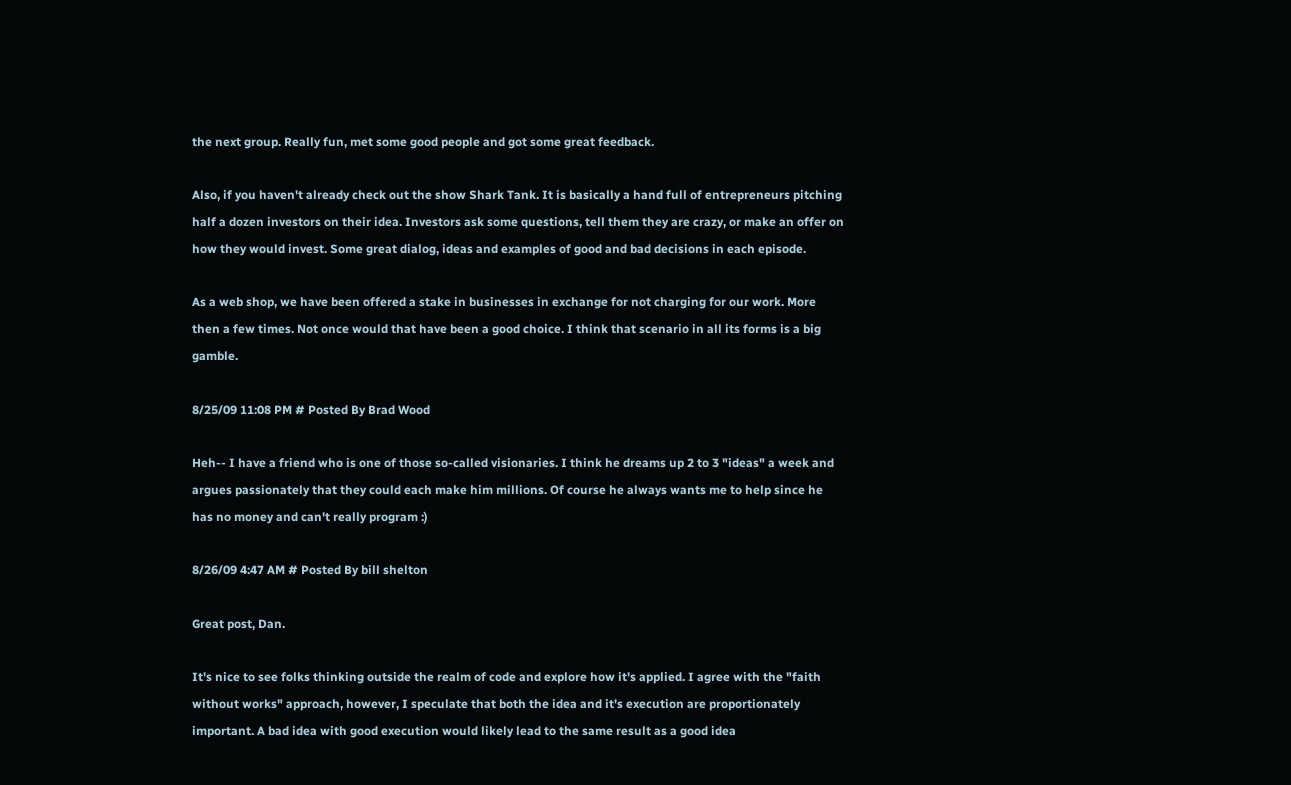the next group. Really fun, met some good people and got some great feedback.

Also, if you haven't already check out the show Shark Tank. It is basically a hand full of entrepreneurs pitching half a dozen investors on their idea. Investors ask some questions, tell them they are crazy, or make an offer on how they would invest. Some great dialog, ideas and examples of good and bad decisions in each episode.

As a web shop, we have been offered a stake in businesses in exchange for not charging for our work. More then a few times. Not once would that have been a good choice. I think that scenario in all its forms is a big gamble.

8/25/09 11:08 PM # Posted By Brad Wood

Heh-- I have a friend who is one of those so-called visionaries. I think he dreams up 2 to 3 "ideas" a week and argues passionately that they could each make him millions. Of course he always wants me to help since he has no money and can't really program :)

8/26/09 4:47 AM # Posted By bill shelton

Great post, Dan.

It's nice to see folks thinking outside the realm of code and explore how it's applied. I agree with the "faith without works" approach, however, I speculate that both the idea and it's execution are proportionately important. A bad idea with good execution would likely lead to the same result as a good idea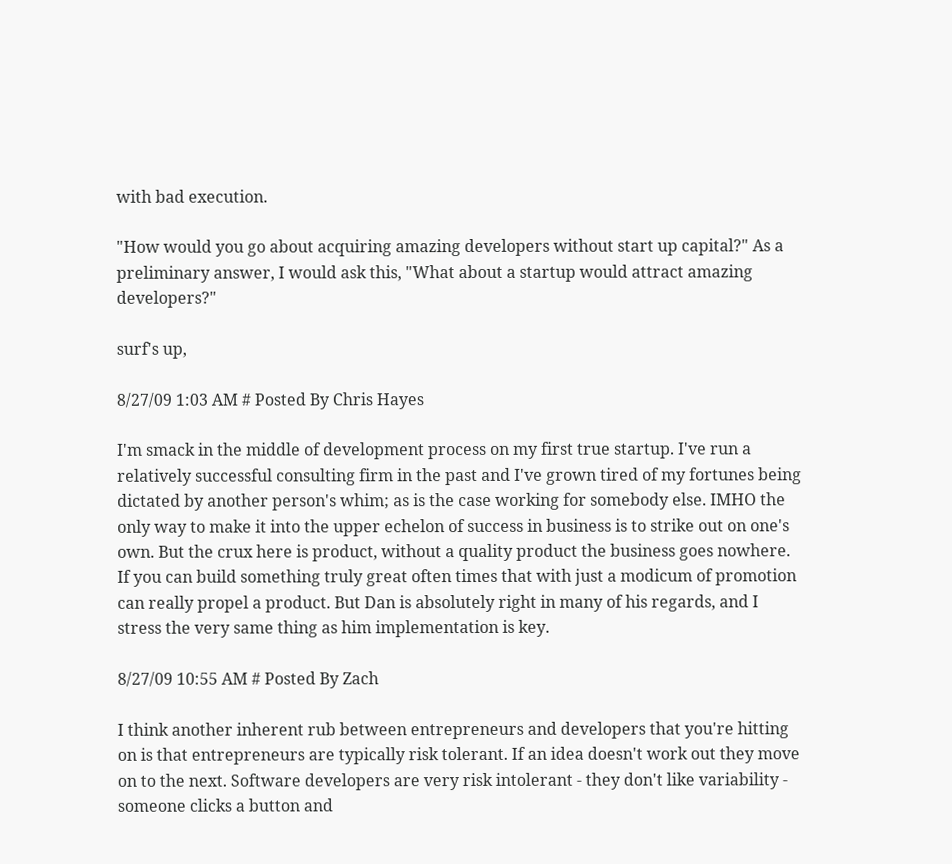with bad execution.

"How would you go about acquiring amazing developers without start up capital?" As a preliminary answer, I would ask this, "What about a startup would attract amazing developers?"

surf's up,

8/27/09 1:03 AM # Posted By Chris Hayes

I'm smack in the middle of development process on my first true startup. I've run a relatively successful consulting firm in the past and I've grown tired of my fortunes being dictated by another person's whim; as is the case working for somebody else. IMHO the only way to make it into the upper echelon of success in business is to strike out on one's own. But the crux here is product, without a quality product the business goes nowhere. If you can build something truly great often times that with just a modicum of promotion can really propel a product. But Dan is absolutely right in many of his regards, and I stress the very same thing as him implementation is key.

8/27/09 10:55 AM # Posted By Zach

I think another inherent rub between entrepreneurs and developers that you're hitting on is that entrepreneurs are typically risk tolerant. If an idea doesn't work out they move on to the next. Software developers are very risk intolerant - they don't like variability - someone clicks a button and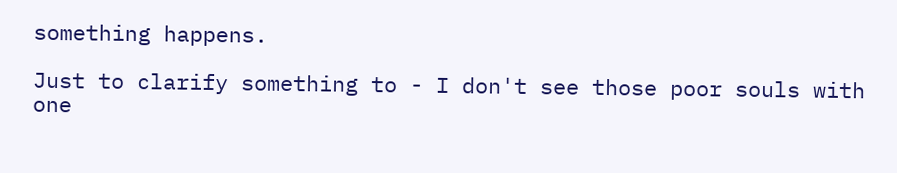something happens.

Just to clarify something to - I don't see those poor souls with one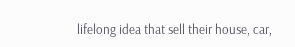lifelong idea that sell their house, car,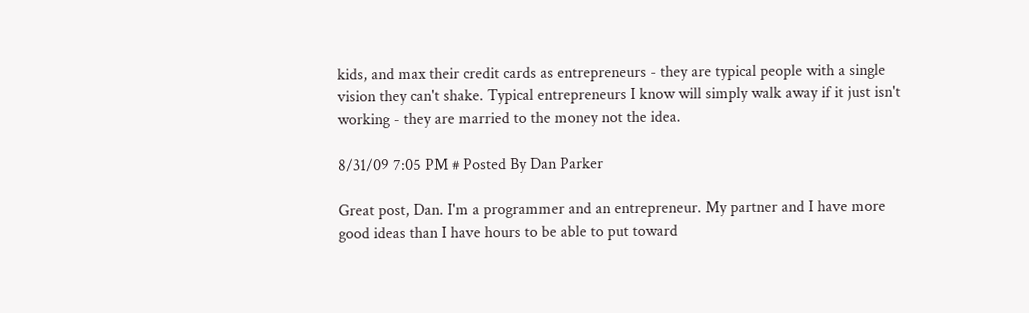kids, and max their credit cards as entrepreneurs - they are typical people with a single vision they can't shake. Typical entrepreneurs I know will simply walk away if it just isn't working - they are married to the money not the idea.

8/31/09 7:05 PM # Posted By Dan Parker

Great post, Dan. I'm a programmer and an entrepreneur. My partner and I have more good ideas than I have hours to be able to put toward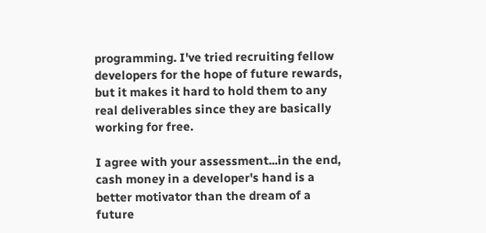programming. I've tried recruiting fellow developers for the hope of future rewards, but it makes it hard to hold them to any real deliverables since they are basically working for free.

I agree with your assessment...in the end, cash money in a developer's hand is a better motivator than the dream of a future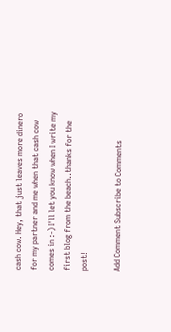cash cow. Hey, that just leaves more dinero for my partner and me when that cash cow comes in :-) I'll let you know when I write my first blog from the beach..thanks for the post!

Add Comment Subscribe to Comments